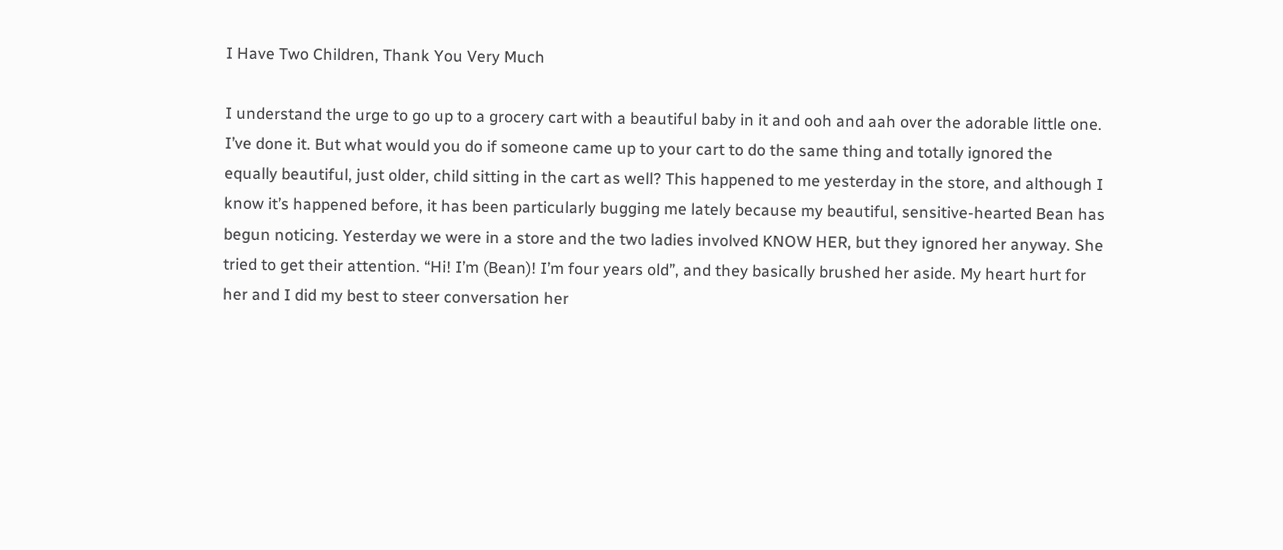I Have Two Children, Thank You Very Much

I understand the urge to go up to a grocery cart with a beautiful baby in it and ooh and aah over the adorable little one. I’ve done it. But what would you do if someone came up to your cart to do the same thing and totally ignored the equally beautiful, just older, child sitting in the cart as well? This happened to me yesterday in the store, and although I know it’s happened before, it has been particularly bugging me lately because my beautiful, sensitive-hearted Bean has begun noticing. Yesterday we were in a store and the two ladies involved KNOW HER, but they ignored her anyway. She tried to get their attention. “Hi! I’m (Bean)! I’m four years old”, and they basically brushed her aside. My heart hurt for her and I did my best to steer conversation her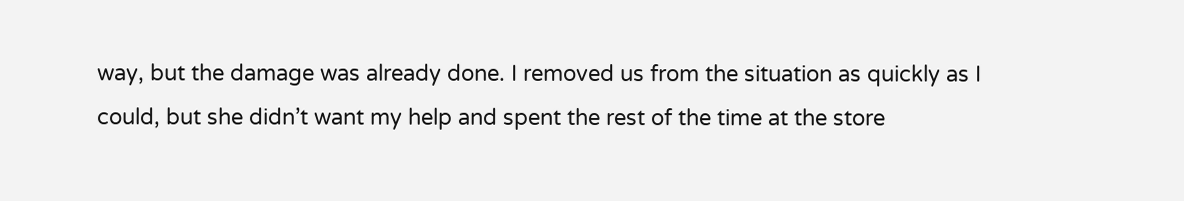way, but the damage was already done. I removed us from the situation as quickly as I could, but she didn’t want my help and spent the rest of the time at the store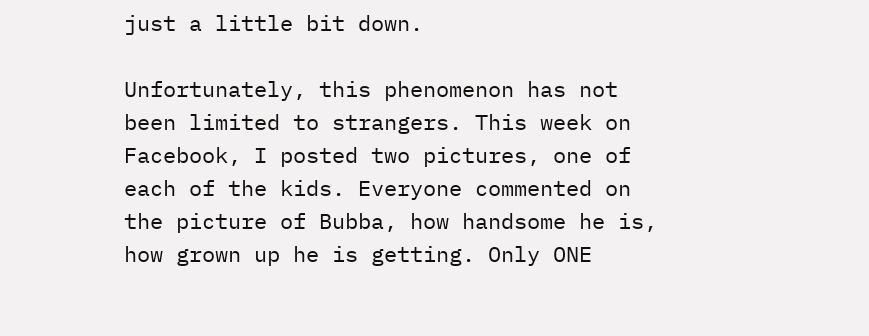just a little bit down.

Unfortunately, this phenomenon has not been limited to strangers. This week on Facebook, I posted two pictures, one of each of the kids. Everyone commented on the picture of Bubba, how handsome he is, how grown up he is getting. Only ONE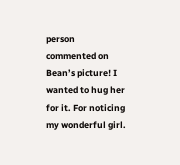person commented on Bean’s picture! I wanted to hug her for it. For noticing my wonderful girl.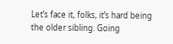Let’s face it, folks, it’s hard being the older sibling. Going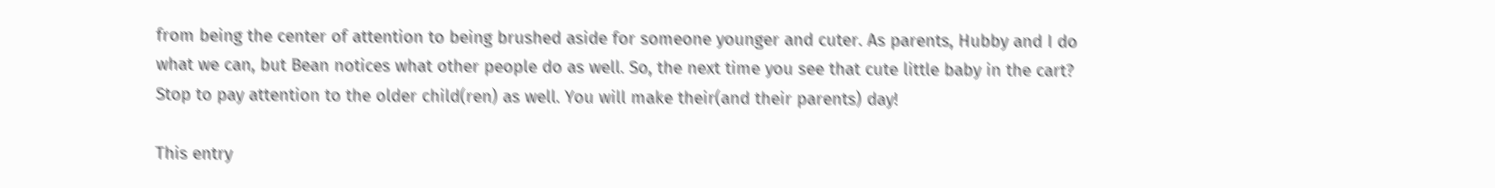from being the center of attention to being brushed aside for someone younger and cuter. As parents, Hubby and I do what we can, but Bean notices what other people do as well. So, the next time you see that cute little baby in the cart? Stop to pay attention to the older child(ren) as well. You will make their(and their parents) day!

This entry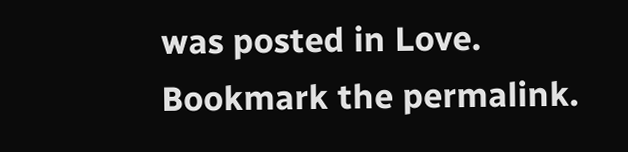was posted in Love. Bookmark the permalink.